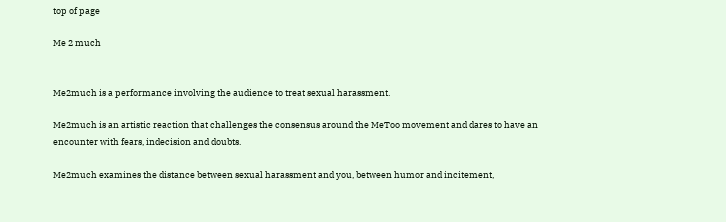top of page

Me 2 much


Me2much is a performance involving the audience to treat sexual harassment.

Me2much is an artistic reaction that challenges the consensus around the MeToo movement and dares to have an encounter with fears, indecision and doubts.

Me2much examines the distance between sexual harassment and you, between humor and incitement,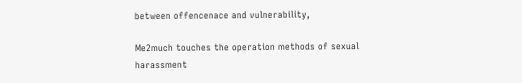between offencenace and vulnerability,

Me2much touches the operation methods of sexual harassment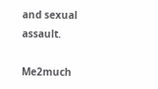and sexual assault.

Me2much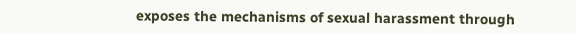exposes the mechanisms of sexual harassment through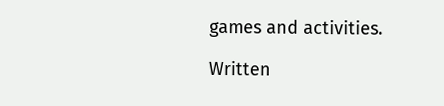games and activities.

Written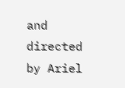and directed by Ariel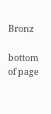Bronz

bottom of page